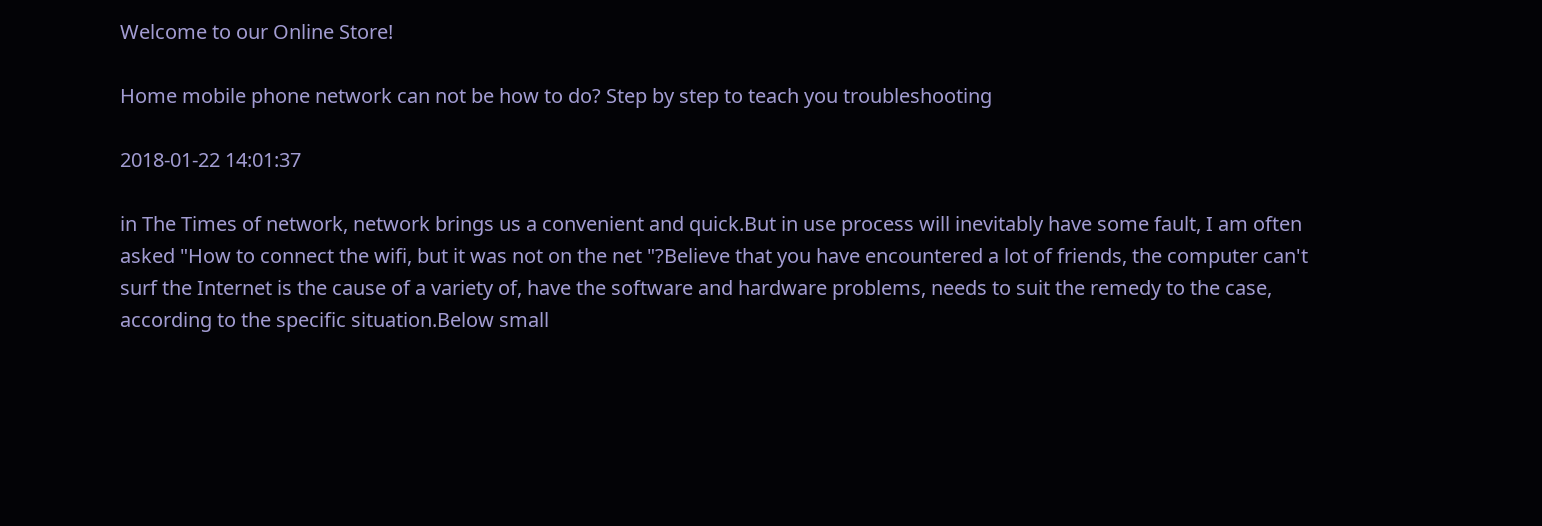Welcome to our Online Store!

Home mobile phone network can not be how to do? Step by step to teach you troubleshooting

2018-01-22 14:01:37

in The Times of network, network brings us a convenient and quick.But in use process will inevitably have some fault, I am often asked "How to connect the wifi, but it was not on the net "?Believe that you have encountered a lot of friends, the computer can't surf the Internet is the cause of a variety of, have the software and hardware problems, needs to suit the remedy to the case, according to the specific situation.Below small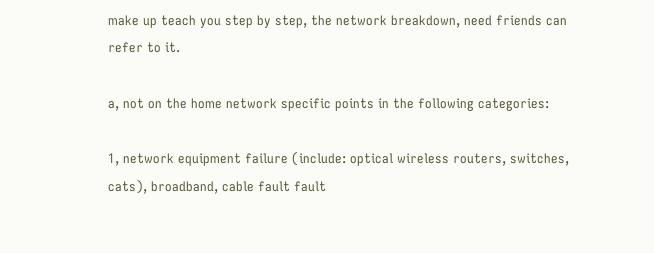make up teach you step by step, the network breakdown, need friends can refer to it.

a, not on the home network specific points in the following categories:

1, network equipment failure (include: optical wireless routers, switches, cats), broadband, cable fault fault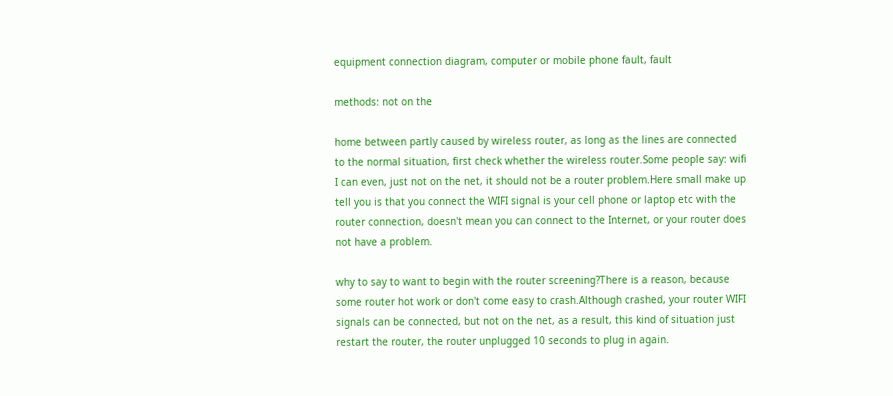equipment connection diagram, computer or mobile phone fault, fault

methods: not on the

home between partly caused by wireless router, as long as the lines are connected to the normal situation, first check whether the wireless router.Some people say: wifi I can even, just not on the net, it should not be a router problem.Here small make up tell you is that you connect the WIFI signal is your cell phone or laptop etc with the router connection, doesn't mean you can connect to the Internet, or your router does not have a problem.

why to say to want to begin with the router screening?There is a reason, because some router hot work or don't come easy to crash.Although crashed, your router WIFI signals can be connected, but not on the net, as a result, this kind of situation just restart the router, the router unplugged 10 seconds to plug in again.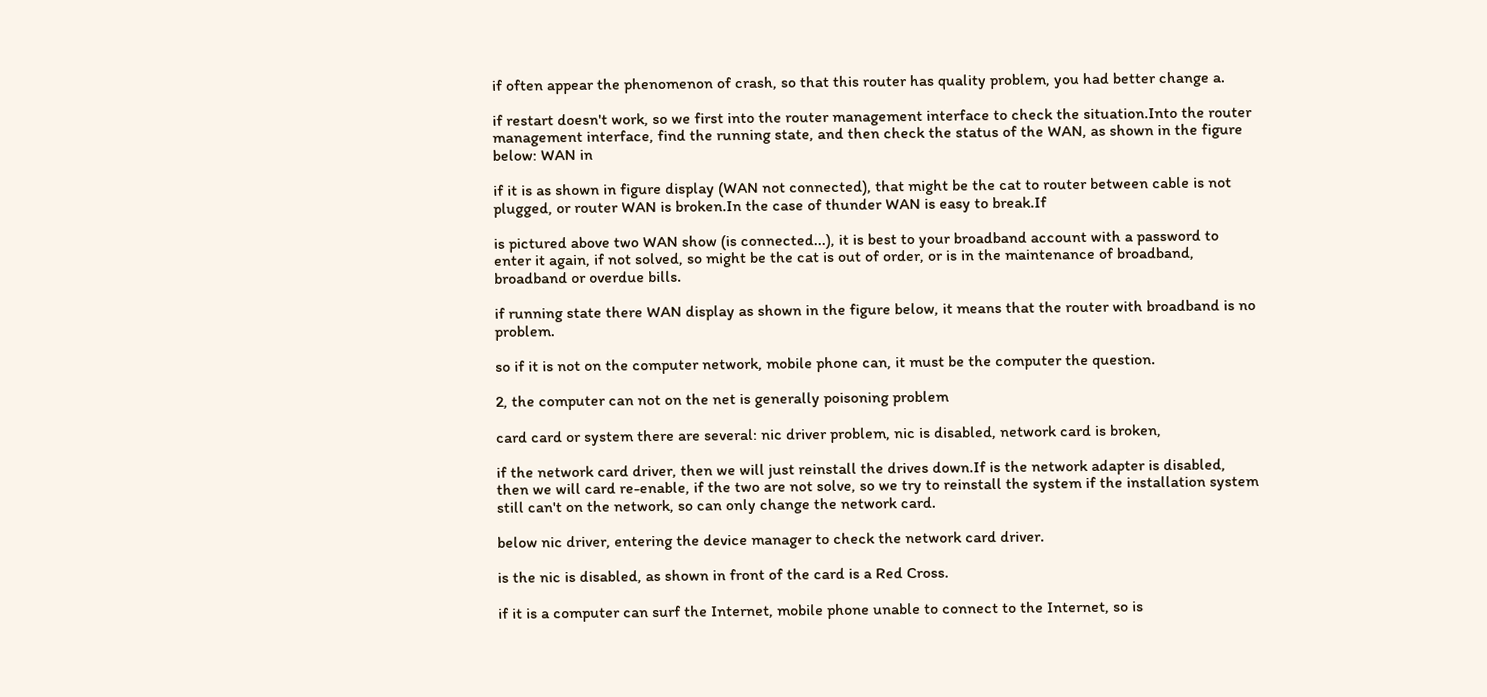if often appear the phenomenon of crash, so that this router has quality problem, you had better change a.

if restart doesn't work, so we first into the router management interface to check the situation.Into the router management interface, find the running state, and then check the status of the WAN, as shown in the figure below: WAN in

if it is as shown in figure display (WAN not connected), that might be the cat to router between cable is not plugged, or router WAN is broken.In the case of thunder WAN is easy to break.If

is pictured above two WAN show (is connected...), it is best to your broadband account with a password to enter it again, if not solved, so might be the cat is out of order, or is in the maintenance of broadband, broadband or overdue bills.

if running state there WAN display as shown in the figure below, it means that the router with broadband is no problem.

so if it is not on the computer network, mobile phone can, it must be the computer the question.

2, the computer can not on the net is generally poisoning problem

card card or system there are several: nic driver problem, nic is disabled, network card is broken,

if the network card driver, then we will just reinstall the drives down.If is the network adapter is disabled, then we will card re-enable, if the two are not solve, so we try to reinstall the system if the installation system still can't on the network, so can only change the network card.

below nic driver, entering the device manager to check the network card driver.

is the nic is disabled, as shown in front of the card is a Red Cross.

if it is a computer can surf the Internet, mobile phone unable to connect to the Internet, so is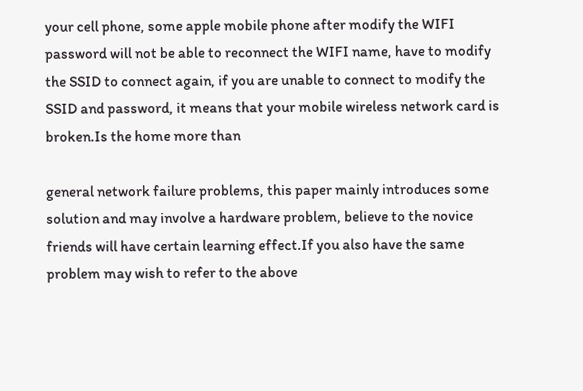your cell phone, some apple mobile phone after modify the WIFI password will not be able to reconnect the WIFI name, have to modify the SSID to connect again, if you are unable to connect to modify the SSID and password, it means that your mobile wireless network card is broken.Is the home more than

general network failure problems, this paper mainly introduces some solution and may involve a hardware problem, believe to the novice friends will have certain learning effect.If you also have the same problem may wish to refer to the above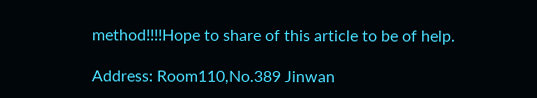method!!!!Hope to share of this article to be of help.

Address: Room110,No.389 Jinwan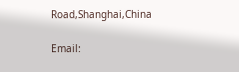Road,Shanghai,China

Email: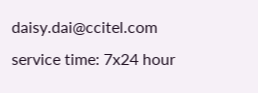daisy.dai@ccitel.com
service time: 7x24 hour